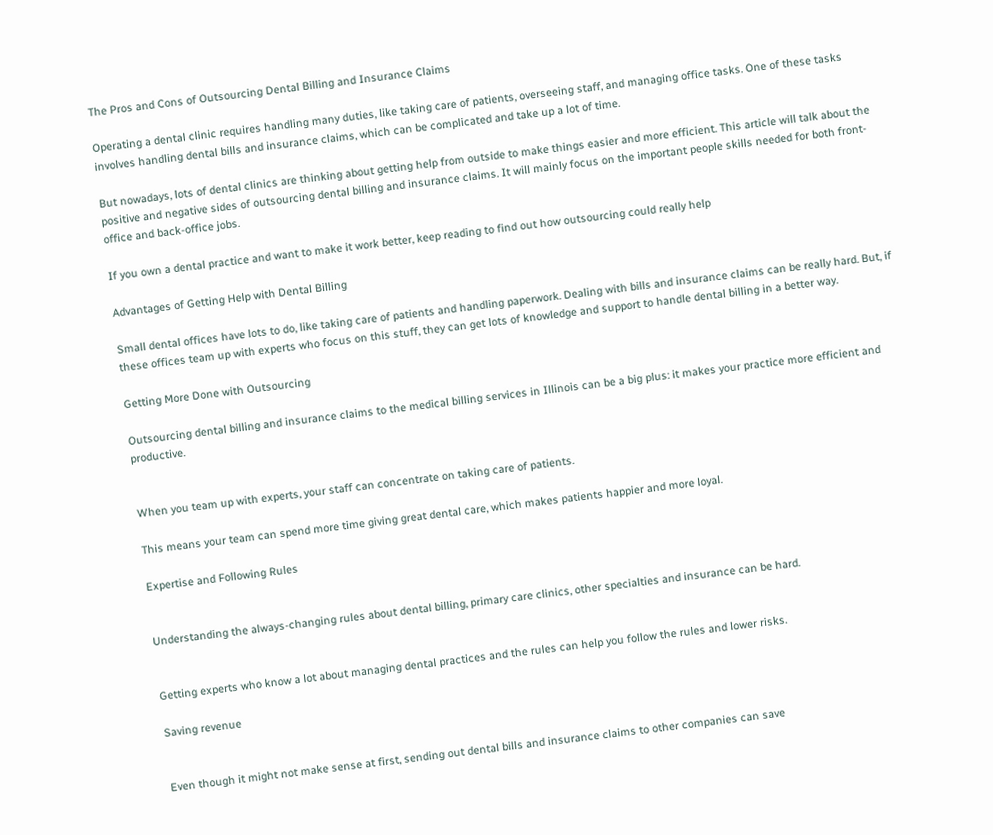The Pros and Cons of Outsourcing Dental Billing and Insurance Claims

Operating a dental clinic requires handling many duties, like taking care of patients, overseeing staff, and managing office tasks. One of these tasks involves handling dental bills and insurance claims, which can be complicated and take up a lot of time.

But nowadays, lots of dental clinics are thinking about getting help from outside to make things easier and more efficient. This article will talk about the positive and negative sides of outsourcing dental billing and insurance claims. It will mainly focus on the important people skills needed for both front-office and back-office jobs.

If you own a dental practice and want to make it work better, keep reading to find out how outsourcing could really help

Advantages of Getting Help with Dental Billing

Small dental offices have lots to do, like taking care of patients and handling paperwork. Dealing with bills and insurance claims can be really hard. But, if these offices team up with experts who focus on this stuff, they can get lots of knowledge and support to handle dental billing in a better way.

Getting More Done with Outsourcing

Outsourcing dental billing and insurance claims to the medical billing services in Illinois can be a big plus: it makes your practice more efficient and productive.


When you team up with experts, your staff can concentrate on taking care of patients.

This means your team can spend more time giving great dental care, which makes patients happier and more loyal.

Expertise and Following Rules


Understanding the always-changing rules about dental billing, primary care clinics, other specialties and insurance can be hard.


Getting experts who know a lot about managing dental practices and the rules can help you follow the rules and lower risks.

Saving revenue


Even though it might not make sense at first, sending out dental bills and insurance claims to other companies can save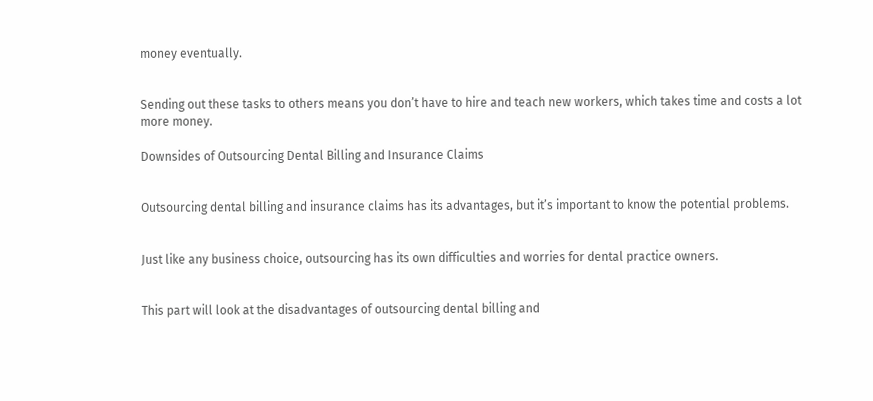money eventually.


Sending out these tasks to others means you don’t have to hire and teach new workers, which takes time and costs a lot more money.

Downsides of Outsourcing Dental Billing and Insurance Claims


Outsourcing dental billing and insurance claims has its advantages, but it’s important to know the potential problems.


Just like any business choice, outsourcing has its own difficulties and worries for dental practice owners.


This part will look at the disadvantages of outsourcing dental billing and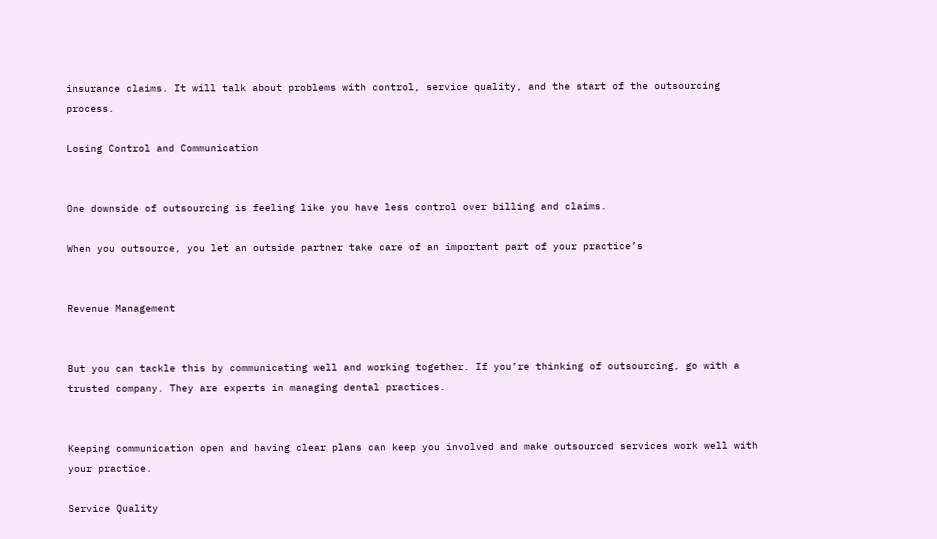insurance claims. It will talk about problems with control, service quality, and the start of the outsourcing process.

Losing Control and Communication


One downside of outsourcing is feeling like you have less control over billing and claims.

When you outsource, you let an outside partner take care of an important part of your practice’s


Revenue Management


But you can tackle this by communicating well and working together. If you’re thinking of outsourcing, go with a trusted company. They are experts in managing dental practices.


Keeping communication open and having clear plans can keep you involved and make outsourced services work well with your practice.

Service Quality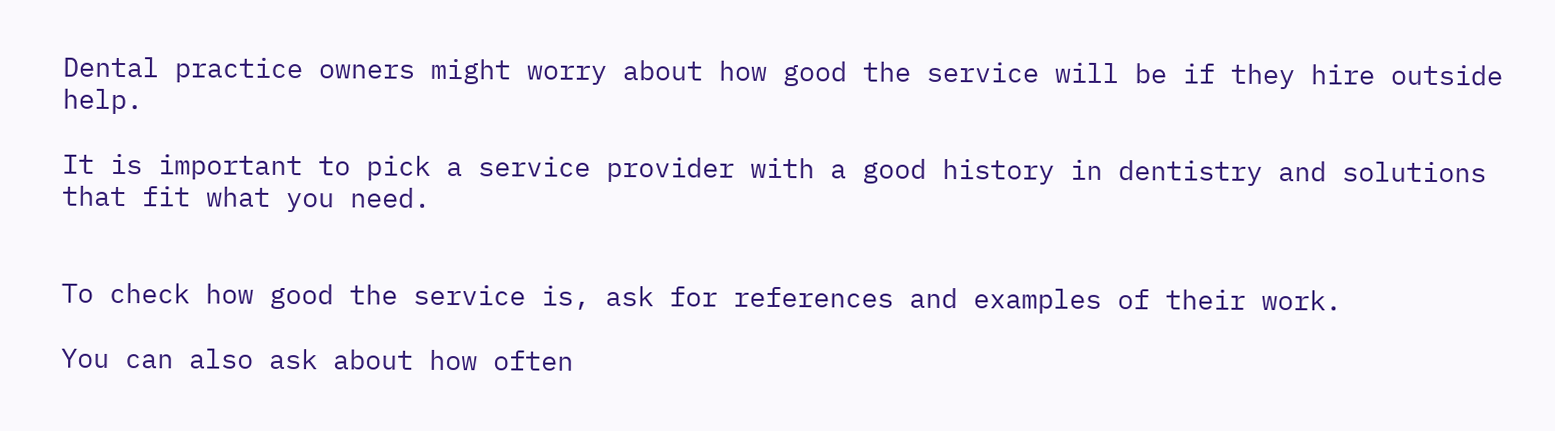Dental practice owners might worry about how good the service will be if they hire outside help.

It is important to pick a service provider with a good history in dentistry and solutions that fit what you need.


To check how good the service is, ask for references and examples of their work.

You can also ask about how often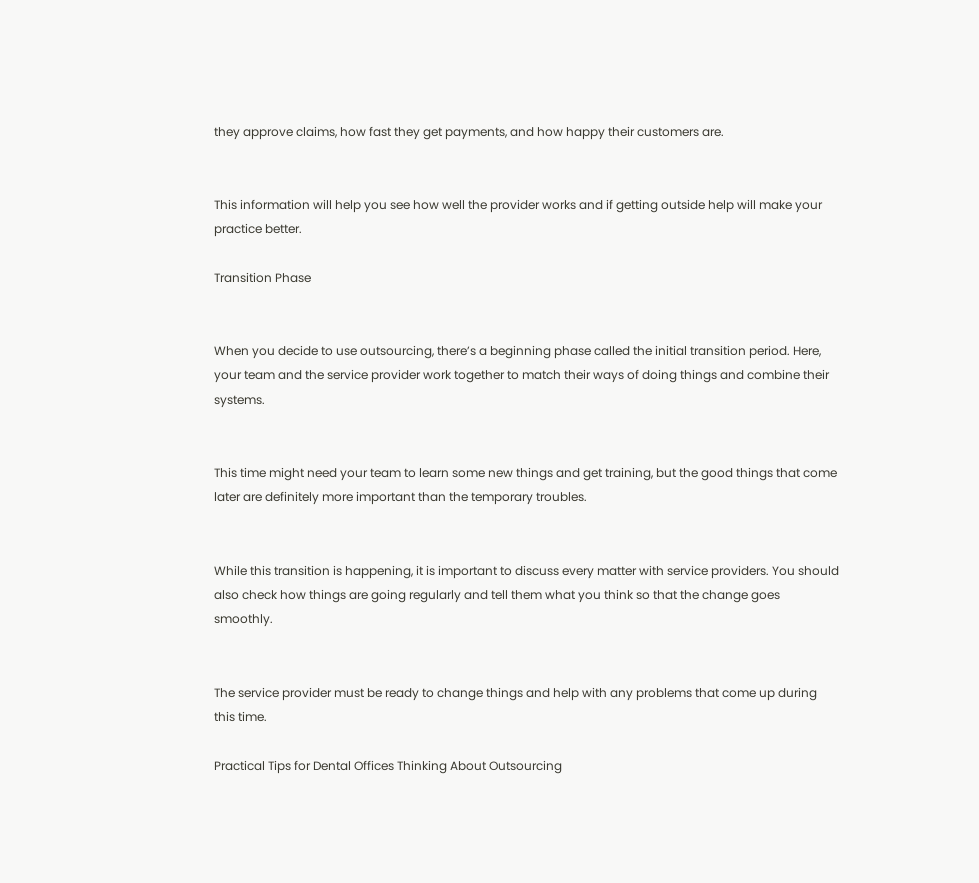they approve claims, how fast they get payments, and how happy their customers are.


This information will help you see how well the provider works and if getting outside help will make your practice better.

Transition Phase


When you decide to use outsourcing, there’s a beginning phase called the initial transition period. Here, your team and the service provider work together to match their ways of doing things and combine their systems.


This time might need your team to learn some new things and get training, but the good things that come later are definitely more important than the temporary troubles.


While this transition is happening, it is important to discuss every matter with service providers. You should also check how things are going regularly and tell them what you think so that the change goes smoothly.


The service provider must be ready to change things and help with any problems that come up during this time.

Practical Tips for Dental Offices Thinking About Outsourcing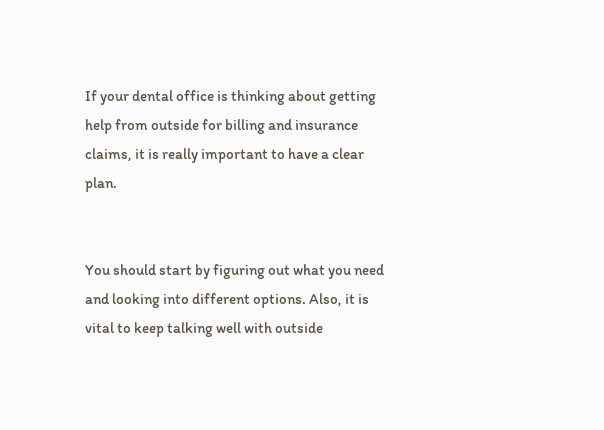If your dental office is thinking about getting help from outside for billing and insurance claims, it is really important to have a clear plan.


You should start by figuring out what you need and looking into different options. Also, it is vital to keep talking well with outside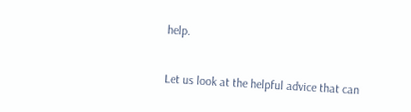help.


Let us look at the helpful advice that can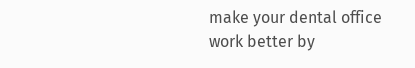make your dental office work better by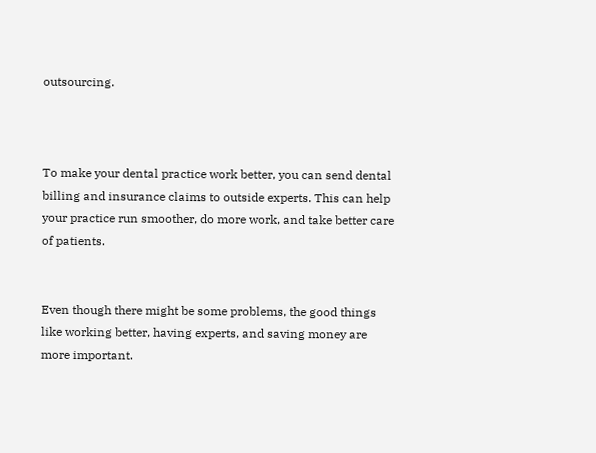outsourcing.



To make your dental practice work better, you can send dental billing and insurance claims to outside experts. This can help your practice run smoother, do more work, and take better care of patients.


Even though there might be some problems, the good things like working better, having experts, and saving money are more important.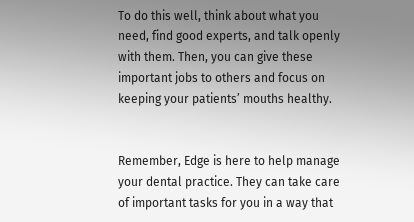To do this well, think about what you need, find good experts, and talk openly with them. Then, you can give these important jobs to others and focus on keeping your patients’ mouths healthy.


Remember, Edge is here to help manage your dental practice. They can take care of important tasks for you in a way that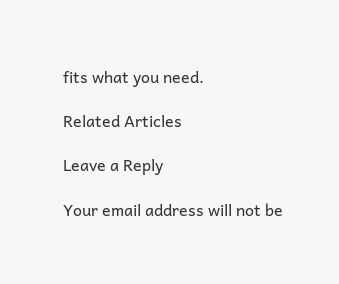fits what you need.

Related Articles

Leave a Reply

Your email address will not be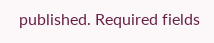published. Required fields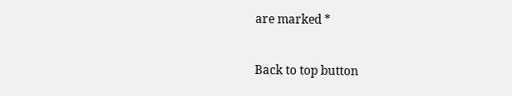are marked *

Back to top button